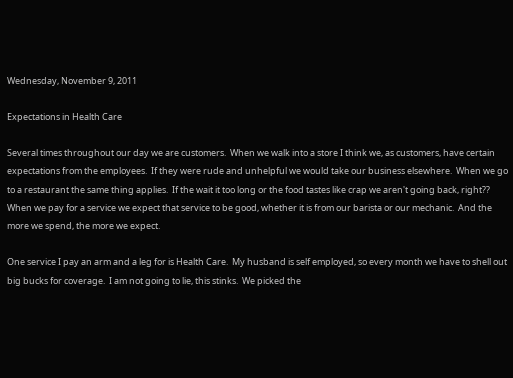Wednesday, November 9, 2011

Expectations in Health Care

Several times throughout our day we are customers.  When we walk into a store I think we, as customers, have certain expectations from the employees.  If they were rude and unhelpful we would take our business elsewhere.  When we go to a restaurant the same thing applies.  If the wait it too long or the food tastes like crap we aren't going back, right??  When we pay for a service we expect that service to be good, whether it is from our barista or our mechanic.  And the more we spend, the more we expect.

One service I pay an arm and a leg for is Health Care.  My husband is self employed, so every month we have to shell out big bucks for coverage.  I am not going to lie, this stinks.  We picked the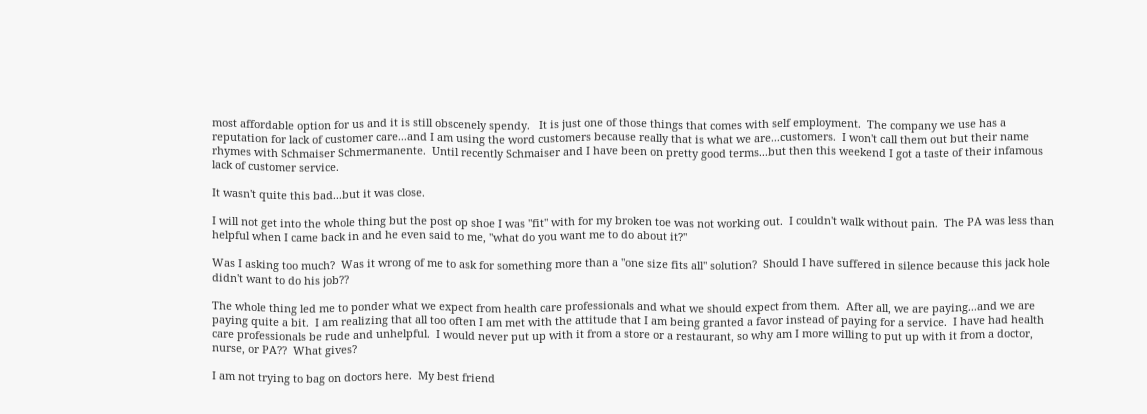most affordable option for us and it is still obscenely spendy.   It is just one of those things that comes with self employment.  The company we use has a reputation for lack of customer care...and I am using the word customers because really that is what we are...customers.  I won't call them out but their name rhymes with Schmaiser Schmermanente.  Until recently Schmaiser and I have been on pretty good terms...but then this weekend I got a taste of their infamous lack of customer service.

It wasn't quite this bad...but it was close.

I will not get into the whole thing but the post op shoe I was "fit" with for my broken toe was not working out.  I couldn't walk without pain.  The PA was less than helpful when I came back in and he even said to me, "what do you want me to do about it?"

Was I asking too much?  Was it wrong of me to ask for something more than a "one size fits all" solution?  Should I have suffered in silence because this jack hole didn't want to do his job??

The whole thing led me to ponder what we expect from health care professionals and what we should expect from them.  After all, we are paying...and we are paying quite a bit.  I am realizing that all too often I am met with the attitude that I am being granted a favor instead of paying for a service.  I have had health care professionals be rude and unhelpful.  I would never put up with it from a store or a restaurant, so why am I more willing to put up with it from a doctor, nurse, or PA??  What gives?

I am not trying to bag on doctors here.  My best friend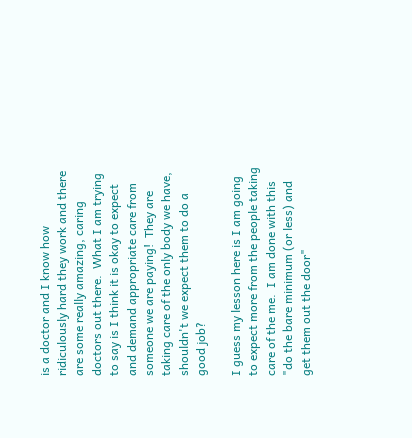is a doctor and I know how ridiculously hard they work and there are some really amazing, caring doctors out there.  What I am trying to say is I think it is okay to expect and demand appropriate care from someone we are paying!  They are taking care of the only body we have, shouldn't we expect them to do a good job?

I guess my lesson here is I am going to expect more from the people taking care of the me.  I am done with this "do the bare minimum (or less) and get them out the door"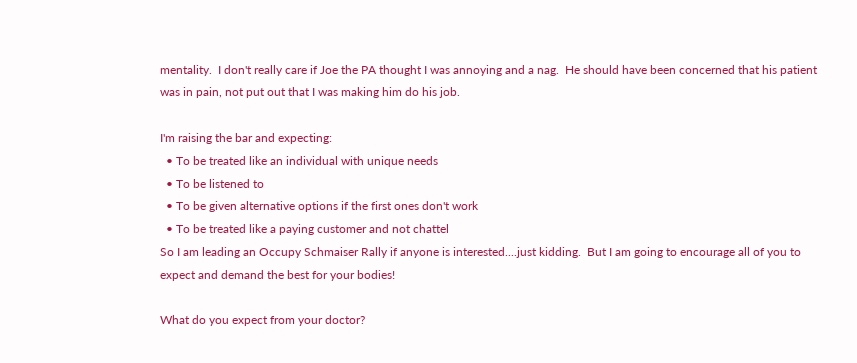mentality.  I don't really care if Joe the PA thought I was annoying and a nag.  He should have been concerned that his patient was in pain, not put out that I was making him do his job.

I'm raising the bar and expecting:
  • To be treated like an individual with unique needs
  • To be listened to
  • To be given alternative options if the first ones don't work
  • To be treated like a paying customer and not chattel
So I am leading an Occupy Schmaiser Rally if anyone is interested....just kidding.  But I am going to encourage all of you to expect and demand the best for your bodies!

What do you expect from your doctor?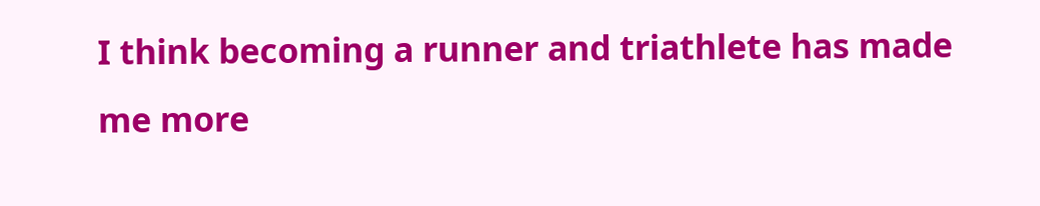I think becoming a runner and triathlete has made me more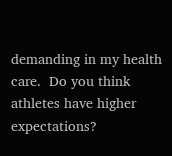demanding in my health care.  Do you think athletes have higher expectations?